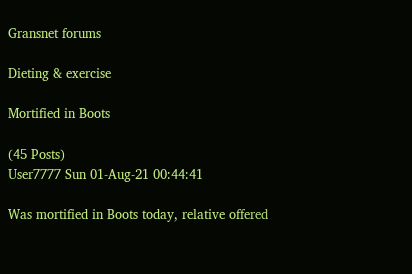Gransnet forums

Dieting & exercise

Mortified in Boots

(45 Posts)
User7777 Sun 01-Aug-21 00:44:41

Was mortified in Boots today, relative offered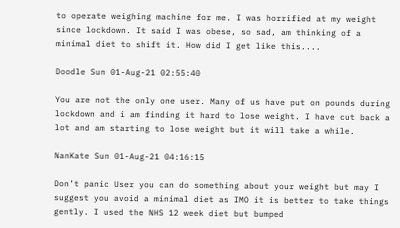to operate weighing machine for me. I was horrified at my weight since lockdown. It said I was obese, so sad, am thinking of a minimal diet to shift it. How did I get like this....

Doodle Sun 01-Aug-21 02:55:40

You are not the only one user. Many of us have put on pounds during lockdown and i am finding it hard to lose weight. I have cut back a lot and am starting to lose weight but it will take a while.

NanKate Sun 01-Aug-21 04:16:15

Don’t panic User you can do something about your weight but may I suggest you avoid a minimal diet as IMO it is better to take things gently. I used the NHS 12 week diet but bumped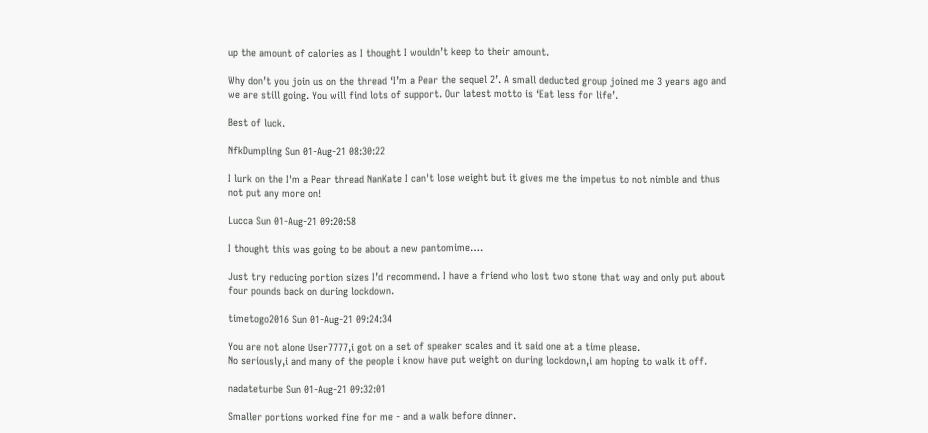up the amount of calories as I thought I wouldn’t keep to their amount.

Why don’t you join us on the thread ‘I’m a Pear the sequel 2’. A small deducted group joined me 3 years ago and we are still going. You will find lots of support. Our latest motto is ‘Eat less for life’.

Best of luck.

NfkDumpling Sun 01-Aug-21 08:30:22

I lurk on the I'm a Pear thread NanKate I can't lose weight but it gives me the impetus to not nimble and thus not put any more on!

Lucca Sun 01-Aug-21 09:20:58

I thought this was going to be about a new pantomime….

Just try reducing portion sizes I’d recommend. I have a friend who lost two stone that way and only put about four pounds back on during lockdown.

timetogo2016 Sun 01-Aug-21 09:24:34

You are not alone User7777,i got on a set of speaker scales and it said one at a time please.
No seriously,i and many of the people i know have put weight on during lockdown,i am hoping to walk it off.

nadateturbe Sun 01-Aug-21 09:32:01

Smaller portions worked fine for me - and a walk before dinner.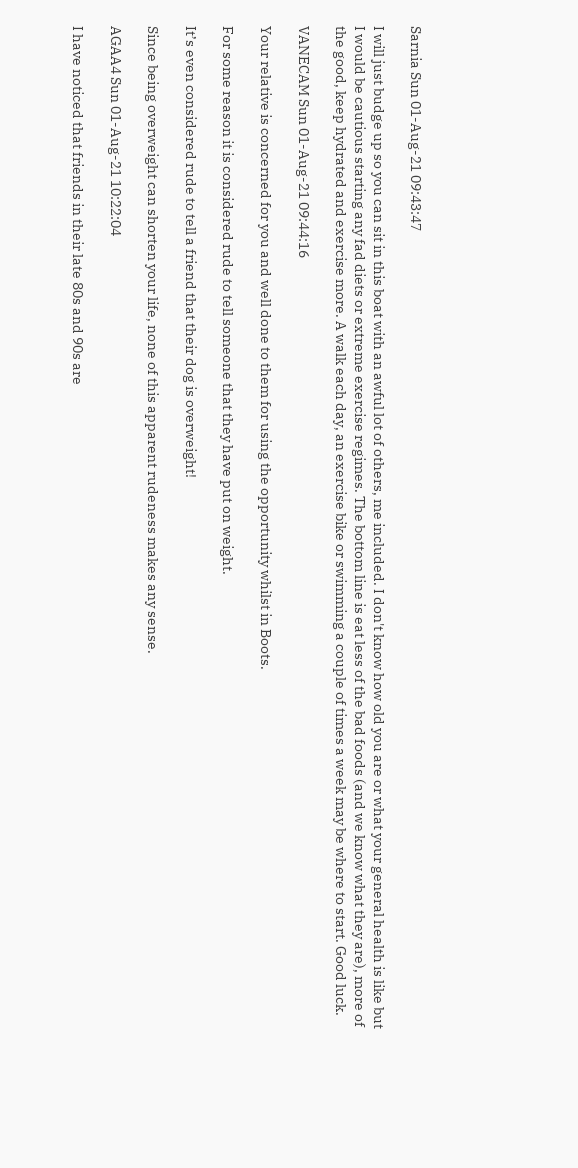Sarnia Sun 01-Aug-21 09:43:47

I will just budge up so you can sit in this boat with an awful lot of others, me included. I don't know how old you are or what your general health is like but I would be cautious starting any fad diets or extreme exercise regimes. The bottom line is eat less of the bad foods (and we know what they are), more of the good, keep hydrated and exercise more. A walk each day, an exercise bike or swimming a couple of times a week may be where to start. Good luck.

VANECAM Sun 01-Aug-21 09:44:16

Your relative is concerned for you and well done to them for using the opportunity whilst in Boots.

For some reason it is considered rude to tell someone that they have put on weight.

It’s even considered rude to tell a friend that their dog is overweight!

Since being overweight can shorten your life, none of this apparent rudeness makes any sense.

AGAA4 Sun 01-Aug-21 10:22:04

I have noticed that friends in their late 80s and 90s are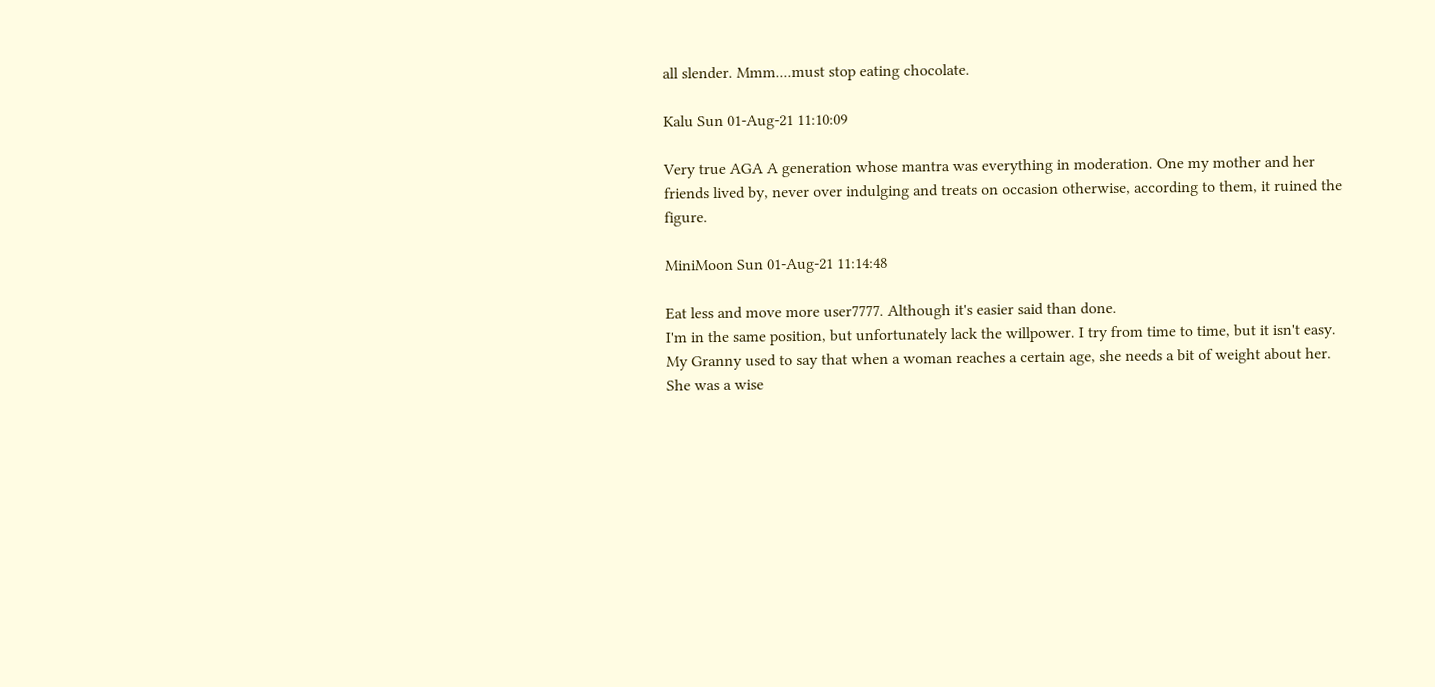all slender. Mmm....must stop eating chocolate.

Kalu Sun 01-Aug-21 11:10:09

Very true AGA A generation whose mantra was everything in moderation. One my mother and her friends lived by, never over indulging and treats on occasion otherwise, according to them, it ruined the figure.

MiniMoon Sun 01-Aug-21 11:14:48

Eat less and move more user7777. Although it's easier said than done.
I'm in the same position, but unfortunately lack the willpower. I try from time to time, but it isn't easy.
My Granny used to say that when a woman reaches a certain age, she needs a bit of weight about her.
She was a wise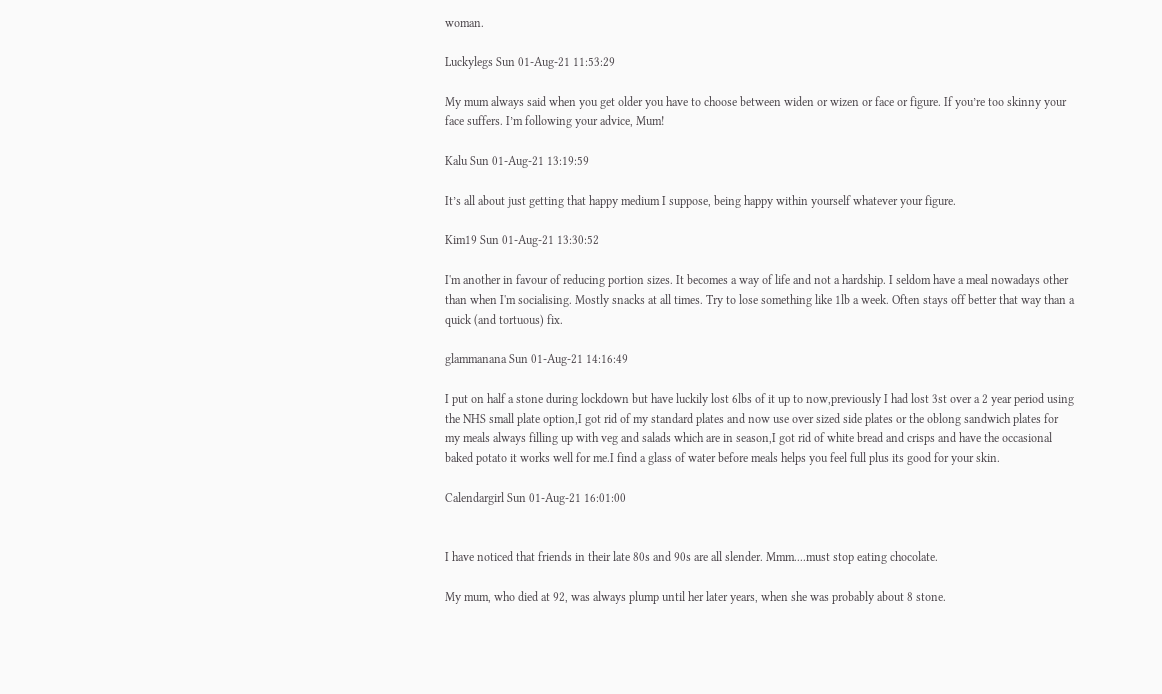woman.

Luckylegs Sun 01-Aug-21 11:53:29

My mum always said when you get older you have to choose between widen or wizen or face or figure. If you’re too skinny your face suffers. I’m following your advice, Mum!

Kalu Sun 01-Aug-21 13:19:59

It’s all about just getting that happy medium I suppose, being happy within yourself whatever your figure.

Kim19 Sun 01-Aug-21 13:30:52

I'm another in favour of reducing portion sizes. It becomes a way of life and not a hardship. I seldom have a meal nowadays other than when I'm socialising. Mostly snacks at all times. Try to lose something like 1lb a week. Often stays off better that way than a quick (and tortuous) fix.

glammanana Sun 01-Aug-21 14:16:49

I put on half a stone during lockdown but have luckily lost 6lbs of it up to now,previously I had lost 3st over a 2 year period using the NHS small plate option,I got rid of my standard plates and now use over sized side plates or the oblong sandwich plates for my meals always filling up with veg and salads which are in season,I got rid of white bread and crisps and have the occasional baked potato it works well for me.I find a glass of water before meals helps you feel full plus its good for your skin.

Calendargirl Sun 01-Aug-21 16:01:00


I have noticed that friends in their late 80s and 90s are all slender. Mmm....must stop eating chocolate.

My mum, who died at 92, was always plump until her later years, when she was probably about 8 stone.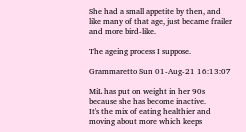She had a small appetite by then, and like many of that age, just became frailer and more bird-like.

The ageing process I suppose.

Grammaretto Sun 01-Aug-21 16:13:07

MiL has put on weight in her 90s because she has become inactive.
It's the mix of eating healthier and moving about more which keeps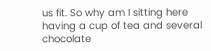us fit. So why am I sitting here having a cup of tea and several chocolate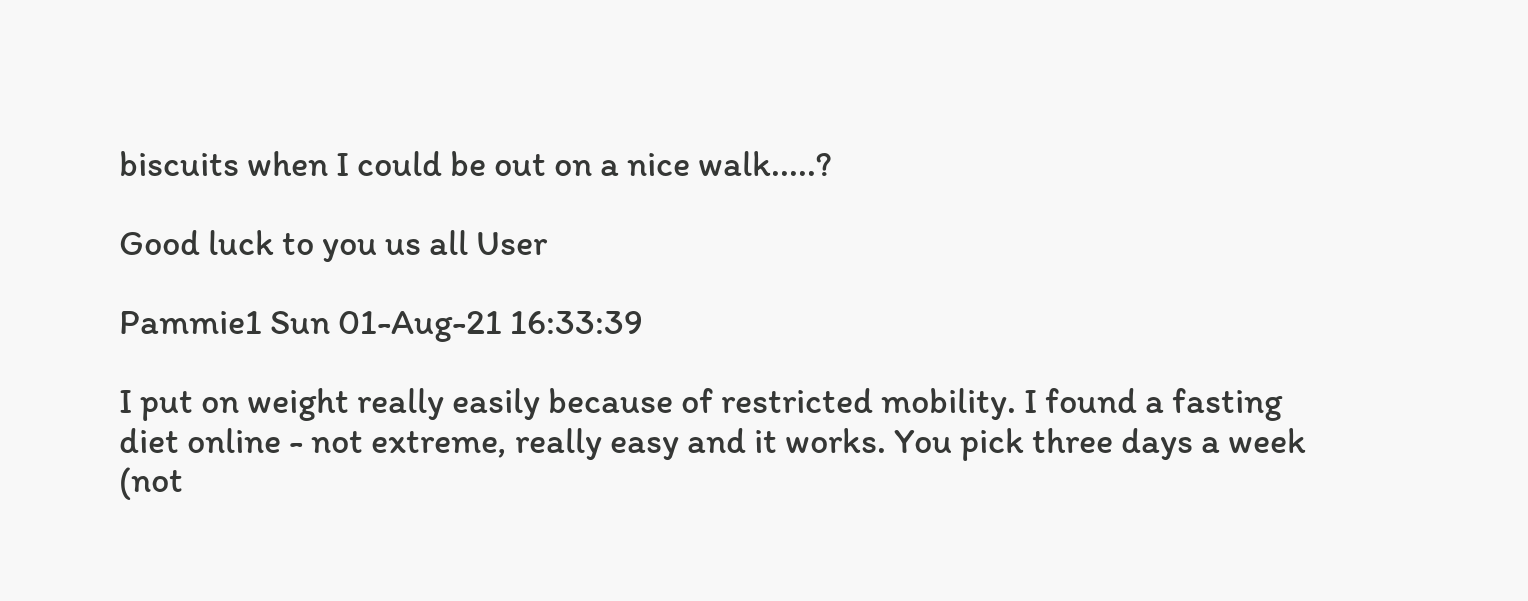biscuits when I could be out on a nice walk.....?

Good luck to you us all User

Pammie1 Sun 01-Aug-21 16:33:39

I put on weight really easily because of restricted mobility. I found a fasting diet online - not extreme, really easy and it works. You pick three days a week (not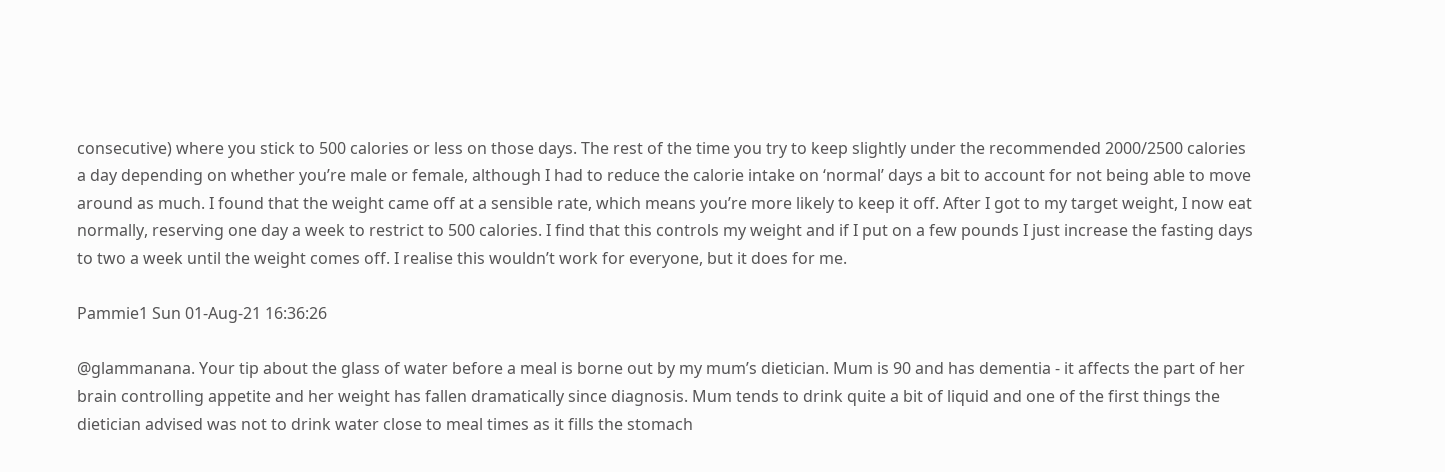consecutive) where you stick to 500 calories or less on those days. The rest of the time you try to keep slightly under the recommended 2000/2500 calories a day depending on whether you’re male or female, although I had to reduce the calorie intake on ‘normal’ days a bit to account for not being able to move around as much. I found that the weight came off at a sensible rate, which means you’re more likely to keep it off. After I got to my target weight, I now eat normally, reserving one day a week to restrict to 500 calories. I find that this controls my weight and if I put on a few pounds I just increase the fasting days to two a week until the weight comes off. I realise this wouldn’t work for everyone, but it does for me.

Pammie1 Sun 01-Aug-21 16:36:26

@glammanana. Your tip about the glass of water before a meal is borne out by my mum’s dietician. Mum is 90 and has dementia - it affects the part of her brain controlling appetite and her weight has fallen dramatically since diagnosis. Mum tends to drink quite a bit of liquid and one of the first things the dietician advised was not to drink water close to meal times as it fills the stomach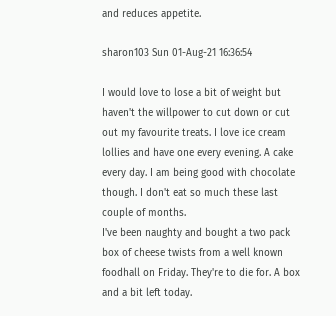and reduces appetite.

sharon103 Sun 01-Aug-21 16:36:54

I would love to lose a bit of weight but haven't the willpower to cut down or cut out my favourite treats. I love ice cream lollies and have one every evening. A cake every day. I am being good with chocolate though. I don't eat so much these last couple of months.
I've been naughty and bought a two pack box of cheese twists from a well known foodhall on Friday. They're to die for. A box and a bit left today.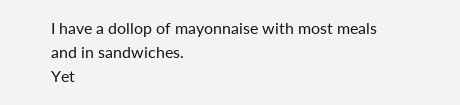I have a dollop of mayonnaise with most meals and in sandwiches.
Yet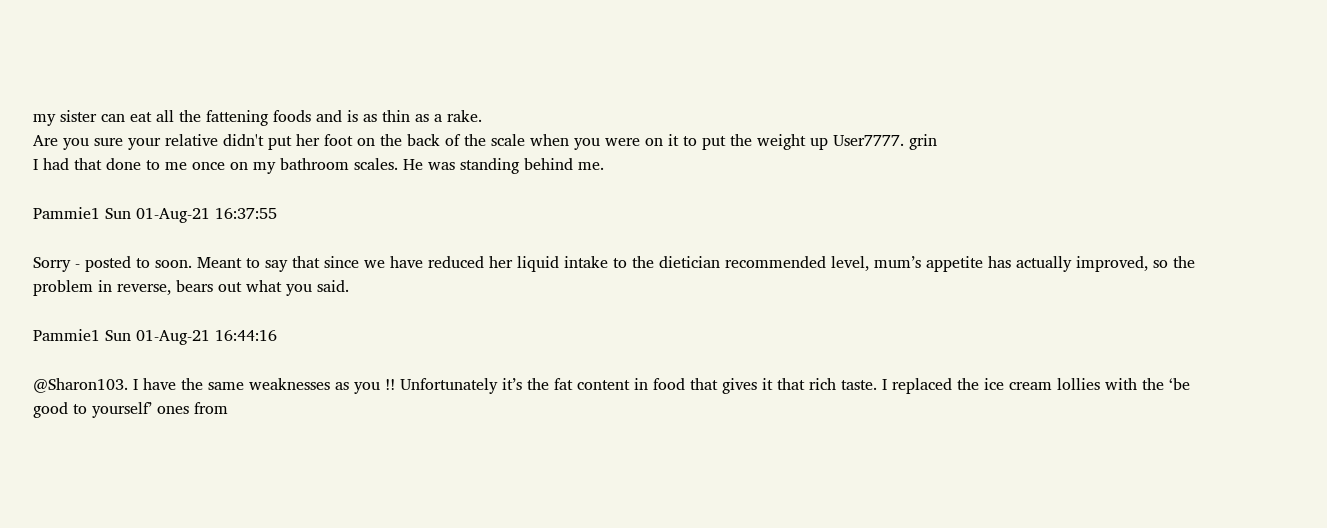my sister can eat all the fattening foods and is as thin as a rake.
Are you sure your relative didn't put her foot on the back of the scale when you were on it to put the weight up User7777. grin
I had that done to me once on my bathroom scales. He was standing behind me.

Pammie1 Sun 01-Aug-21 16:37:55

Sorry - posted to soon. Meant to say that since we have reduced her liquid intake to the dietician recommended level, mum’s appetite has actually improved, so the problem in reverse, bears out what you said.

Pammie1 Sun 01-Aug-21 16:44:16

@Sharon103. I have the same weaknesses as you !! Unfortunately it’s the fat content in food that gives it that rich taste. I replaced the ice cream lollies with the ‘be good to yourself’ ones from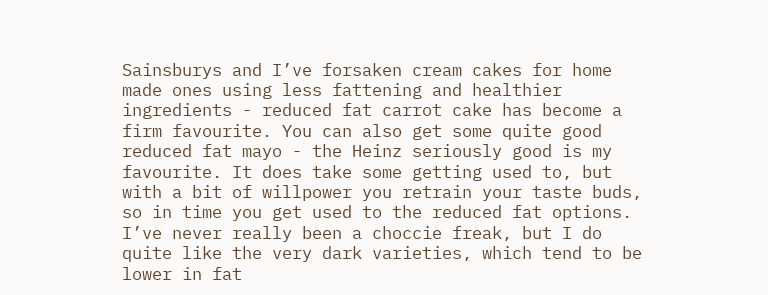Sainsburys and I’ve forsaken cream cakes for home made ones using less fattening and healthier ingredients - reduced fat carrot cake has become a firm favourite. You can also get some quite good reduced fat mayo - the Heinz seriously good is my favourite. It does take some getting used to, but with a bit of willpower you retrain your taste buds, so in time you get used to the reduced fat options. I’ve never really been a choccie freak, but I do quite like the very dark varieties, which tend to be lower in fat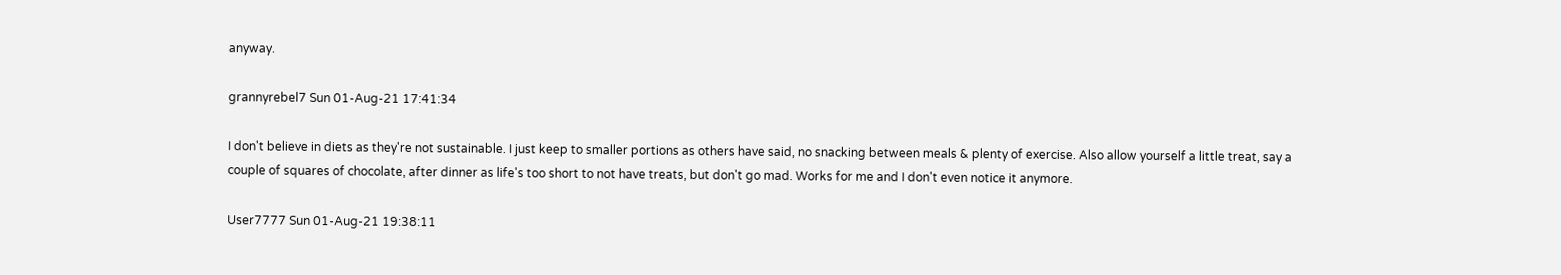anyway.

grannyrebel7 Sun 01-Aug-21 17:41:34

I don't believe in diets as they're not sustainable. I just keep to smaller portions as others have said, no snacking between meals & plenty of exercise. Also allow yourself a little treat, say a couple of squares of chocolate, after dinner as life's too short to not have treats, but don't go mad. Works for me and I don't even notice it anymore.

User7777 Sun 01-Aug-21 19:38:11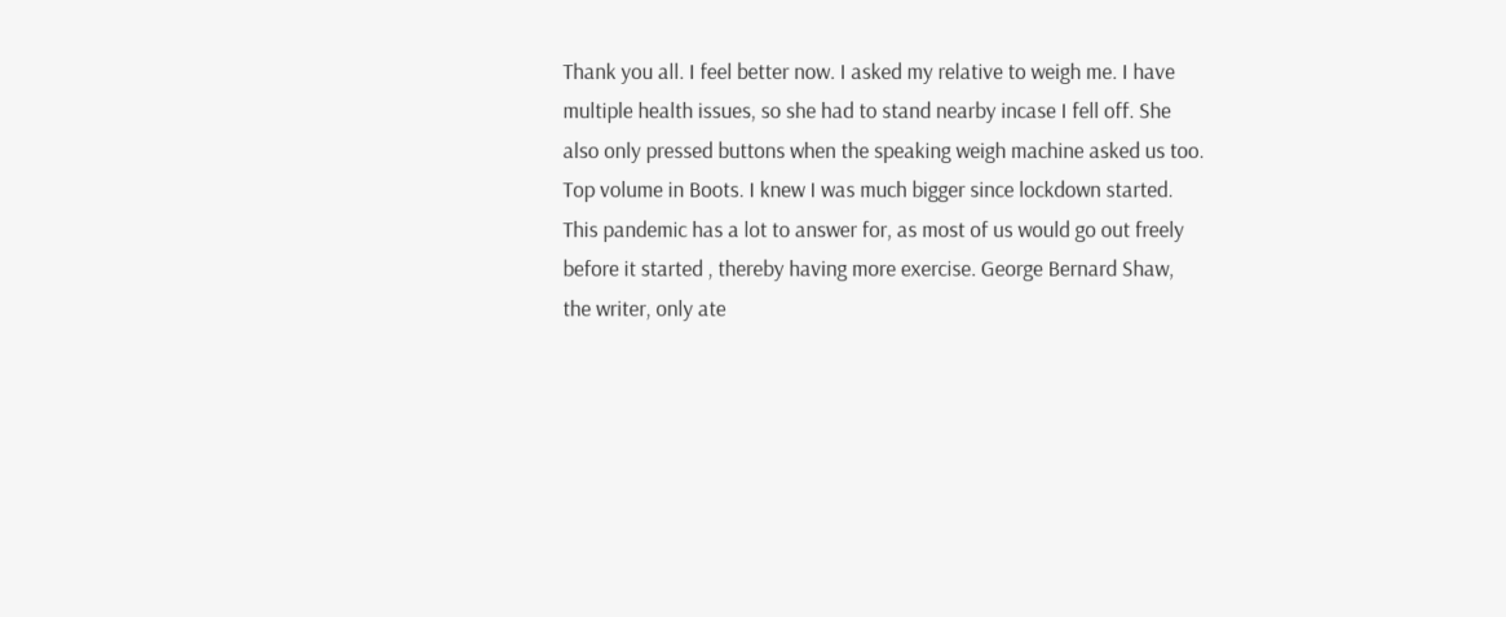Thank you all. I feel better now. I asked my relative to weigh me. I have multiple health issues, so she had to stand nearby incase I fell off. She also only pressed buttons when the speaking weigh machine asked us too. Top volume in Boots. I knew I was much bigger since lockdown started. This pandemic has a lot to answer for, as most of us would go out freely before it started , thereby having more exercise. George Bernard Shaw, the writer, only ate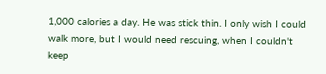1,000 calories a day. He was stick thin. I only wish I could walk more, but I would need rescuing, when I couldn't keep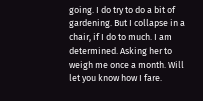going. I do try to do a bit of gardening. But I collapse in a chair, if I do to much. I am determined. Asking her to weigh me once a month. Will let you know how I fare.